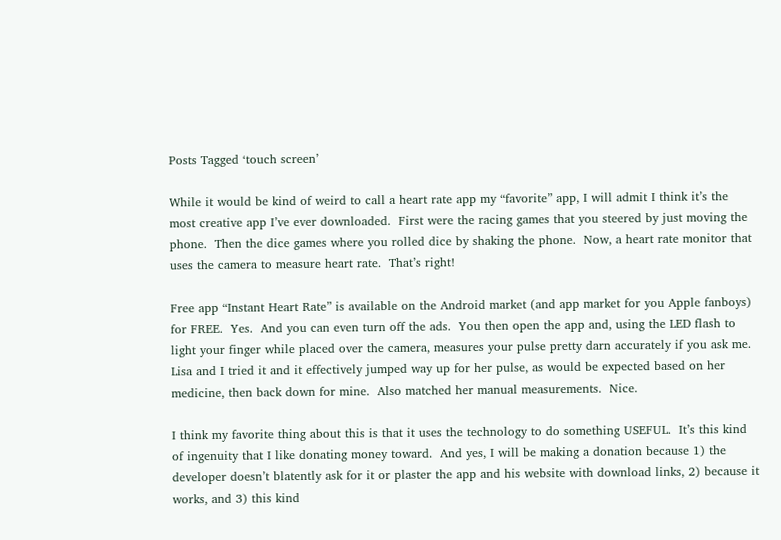Posts Tagged ‘touch screen’

While it would be kind of weird to call a heart rate app my “favorite” app, I will admit I think it’s the most creative app I’ve ever downloaded.  First were the racing games that you steered by just moving the phone.  Then the dice games where you rolled dice by shaking the phone.  Now, a heart rate monitor that uses the camera to measure heart rate.  That’s right!

Free app “Instant Heart Rate” is available on the Android market (and app market for you Apple fanboys) for FREE.  Yes.  And you can even turn off the ads.  You then open the app and, using the LED flash to light your finger while placed over the camera, measures your pulse pretty darn accurately if you ask me.  Lisa and I tried it and it effectively jumped way up for her pulse, as would be expected based on her medicine, then back down for mine.  Also matched her manual measurements.  Nice.

I think my favorite thing about this is that it uses the technology to do something USEFUL.  It’s this kind of ingenuity that I like donating money toward.  And yes, I will be making a donation because 1) the developer doesn’t blatently ask for it or plaster the app and his website with download links, 2) because it works, and 3) this kind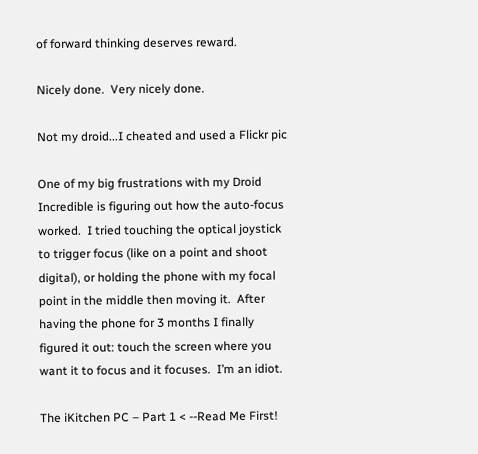of forward thinking deserves reward.

Nicely done.  Very nicely done.

Not my droid...I cheated and used a Flickr pic

One of my big frustrations with my Droid Incredible is figuring out how the auto-focus worked.  I tried touching the optical joystick to trigger focus (like on a point and shoot digital), or holding the phone with my focal point in the middle then moving it.  After having the phone for 3 months I finally figured it out: touch the screen where you want it to focus and it focuses.  I’m an idiot.

The iKitchen PC – Part 1 < --Read Me First!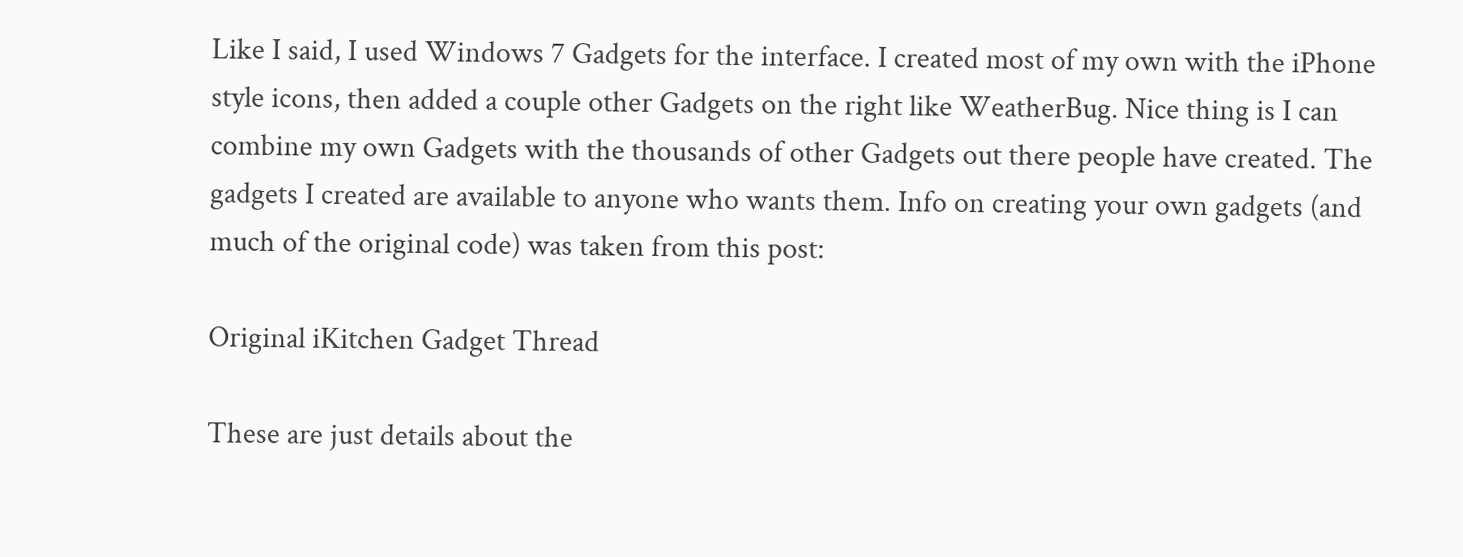Like I said, I used Windows 7 Gadgets for the interface. I created most of my own with the iPhone style icons, then added a couple other Gadgets on the right like WeatherBug. Nice thing is I can combine my own Gadgets with the thousands of other Gadgets out there people have created. The gadgets I created are available to anyone who wants them. Info on creating your own gadgets (and much of the original code) was taken from this post:

Original iKitchen Gadget Thread

These are just details about the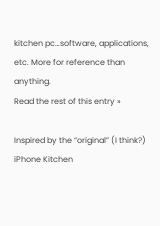kitchen pc…software, applications, etc. More for reference than anything.
Read the rest of this entry »

Inspired by the “original” (I think?) iPhone Kitchen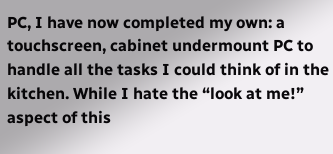PC, I have now completed my own: a touchscreen, cabinet undermount PC to handle all the tasks I could think of in the kitchen. While I hate the “look at me!” aspect of this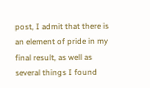post, I admit that there is an element of pride in my final result, as well as several things I found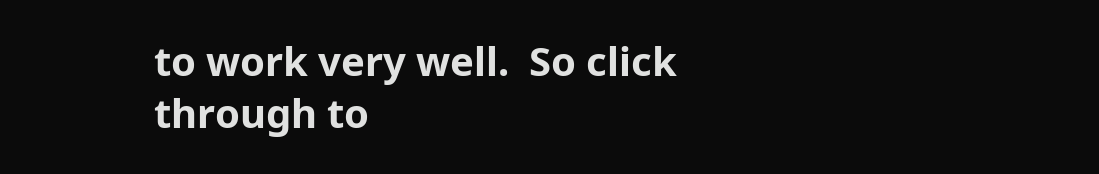to work very well.  So click through to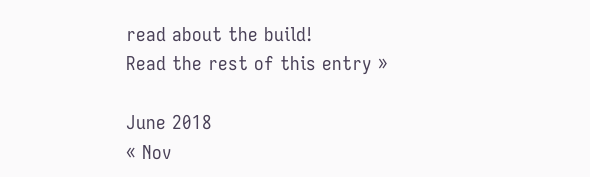read about the build!
Read the rest of this entry »

June 2018
« Nov